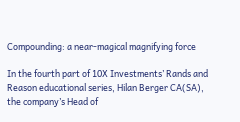Compounding: a near-magical magnifying force

In the fourth part of 10X Investments’ Rands and Reason educational series, Hilan Berger CA(SA), the company’s Head of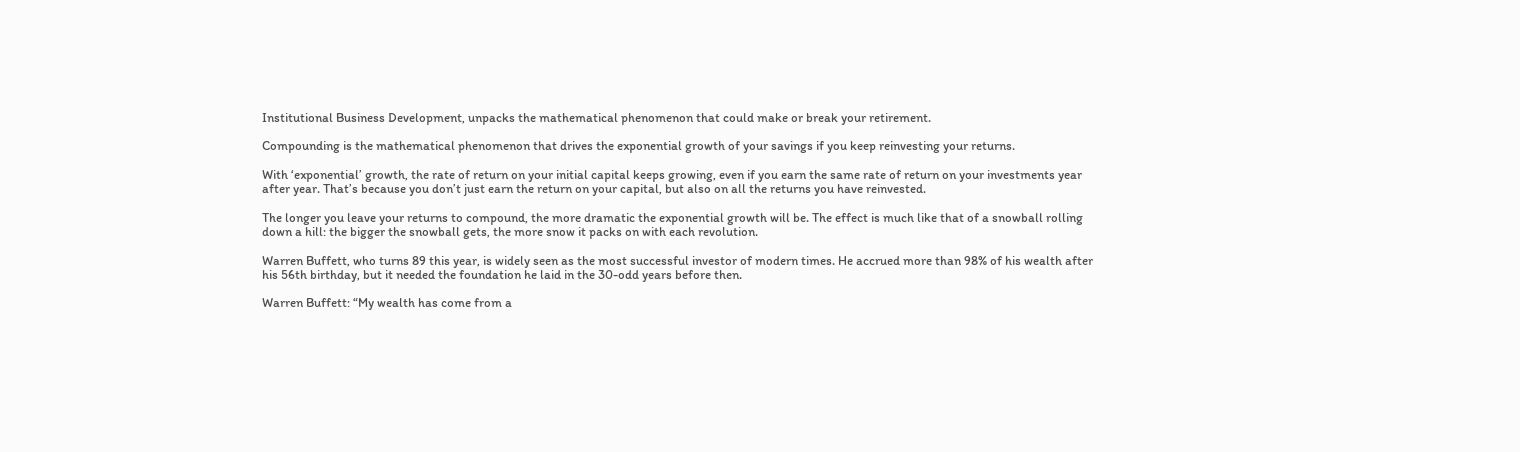Institutional Business Development, unpacks the mathematical phenomenon that could make or break your retirement.

Compounding is the mathematical phenomenon that drives the exponential growth of your savings if you keep reinvesting your returns.

With ‘exponential’ growth, the rate of return on your initial capital keeps growing, even if you earn the same rate of return on your investments year after year. That’s because you don’t just earn the return on your capital, but also on all the returns you have reinvested.

The longer you leave your returns to compound, the more dramatic the exponential growth will be. The effect is much like that of a snowball rolling down a hill: the bigger the snowball gets, the more snow it packs on with each revolution.

Warren Buffett, who turns 89 this year, is widely seen as the most successful investor of modern times. He accrued more than 98% of his wealth after his 56th birthday, but it needed the foundation he laid in the 30-odd years before then.

Warren Buffett: “My wealth has come from a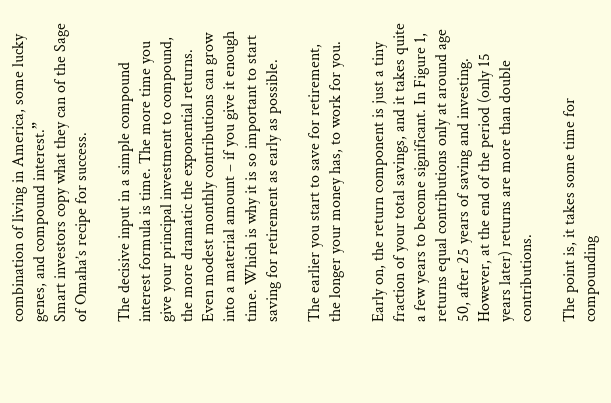combination of living in America, some lucky genes, and compound interest.”
Smart investors copy what they can of the Sage of Omaha’s recipe for success.

The decisive input in a simple compound interest formula is time. The more time you give your principal investment to compound, the more dramatic the exponential returns. Even modest monthly contributions can grow into a material amount – if you give it enough time. Which is why it is so important to start saving for retirement as early as possible.

The earlier you start to save for retirement, the longer your money has, to work for you.

Early on, the return component is just a tiny fraction of your total savings, and it takes quite a few years to become significant. In Figure 1, returns equal contributions only at around age 50, after 25 years of saving and investing. However, at the end of the period (only 15 years later) returns are more than double contributions.

The point is, it takes some time for compounding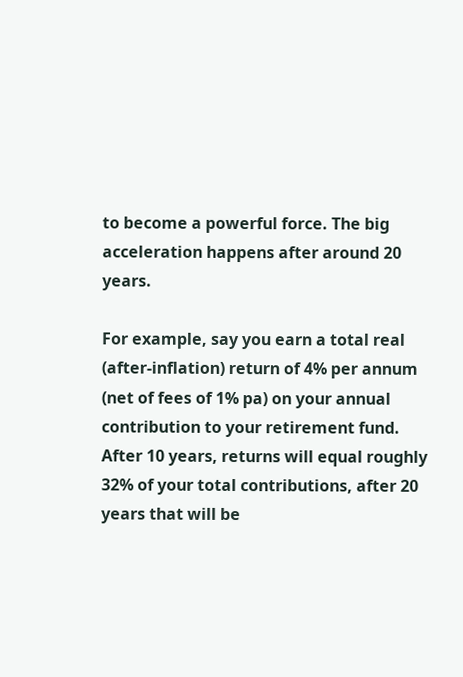to become a powerful force. The big acceleration happens after around 20 years.

For example, say you earn a total real (after-inflation) return of 4% per annum (net of fees of 1% pa) on your annual contribution to your retirement fund. After 10 years, returns will equal roughly 32% of your total contributions, after 20 years that will be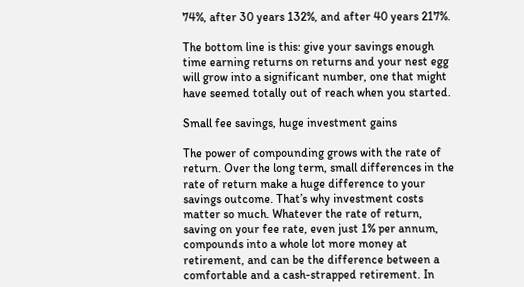74%, after 30 years 132%, and after 40 years 217%.

The bottom line is this: give your savings enough time earning returns on returns and your nest egg will grow into a significant number, one that might have seemed totally out of reach when you started.

Small fee savings, huge investment gains

The power of compounding grows with the rate of return. Over the long term, small differences in the rate of return make a huge difference to your savings outcome. That’s why investment costs matter so much. Whatever the rate of return, saving on your fee rate, even just 1% per annum, compounds into a whole lot more money at retirement, and can be the difference between a comfortable and a cash-strapped retirement. In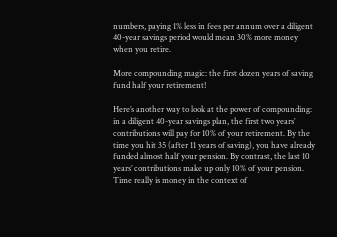numbers, paying 1% less in fees per annum over a diligent 40-year savings period would mean 30% more money when you retire.

More compounding magic: the first dozen years of saving fund half your retirement!

Here’s another way to look at the power of compounding: in a diligent 40-year savings plan, the first two years’ contributions will pay for 10% of your retirement. By the time you hit 35 (after 11 years of saving), you have already funded almost half your pension. By contrast, the last 10 years’ contributions make up only 10% of your pension.
Time really is money in the context of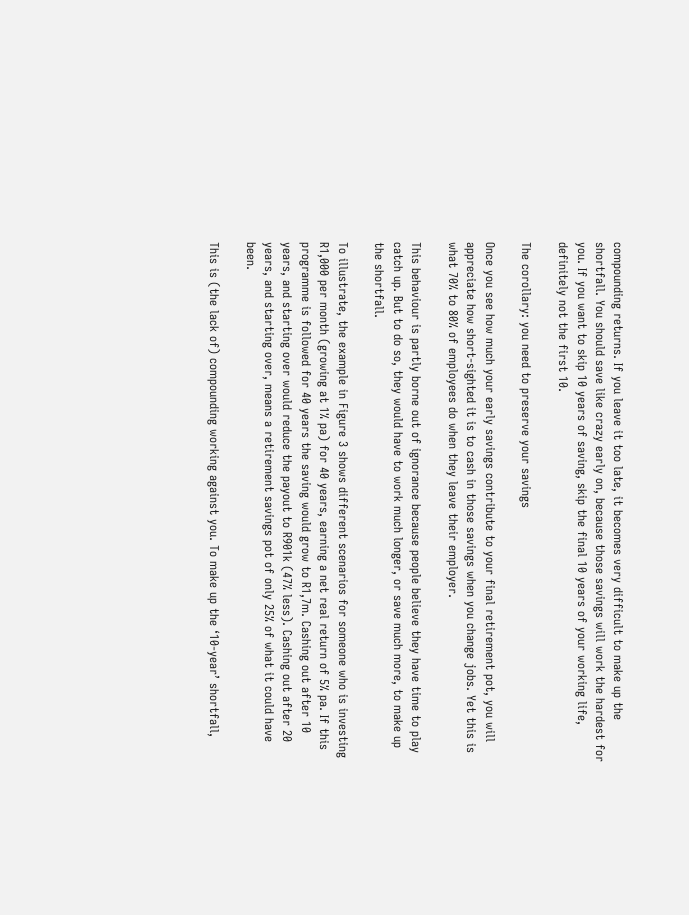compounding returns. If you leave it too late, it becomes very difficult to make up the shortfall. You should save like crazy early on, because those savings will work the hardest for you. If you want to skip 10 years of saving, skip the final 10 years of your working life, definitely not the first 10.

The corollary: you need to preserve your savings

Once you see how much your early savings contribute to your final retirement pot, you will appreciate how short-sighted it is to cash in those savings when you change jobs. Yet this is what 70% to 80% of employees do when they leave their employer.

This behaviour is partly borne out of ignorance because people believe they have time to play catch up. But to do so, they would have to work much longer, or save much more, to make up the shortfall.

To illustrate, the example in Figure 3 shows different scenarios for someone who is investing R1,000 per month (growing at 1% pa) for 40 years, earning a net real return of 5% pa. If this programme is followed for 40 years the saving would grow to R1,7m. Cashing out after 10 years, and starting over would reduce the payout to R901k (47% less). Cashing out after 20 years, and starting over, means a retirement savings pot of only 25% of what it could have been.

This is (the lack of) compounding working against you. To make up the ‘10-year’ shortfall,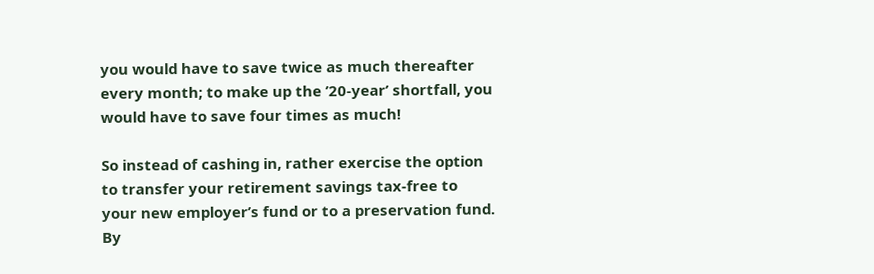you would have to save twice as much thereafter every month; to make up the ’20-year’ shortfall, you would have to save four times as much!

So instead of cashing in, rather exercise the option to transfer your retirement savings tax-free to your new employer’s fund or to a preservation fund. By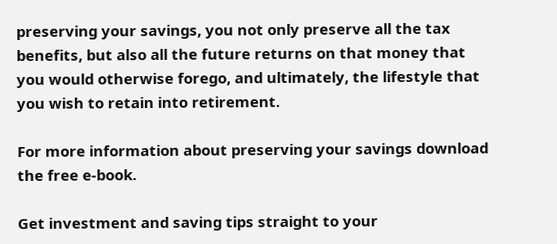preserving your savings, you not only preserve all the tax benefits, but also all the future returns on that money that you would otherwise forego, and ultimately, the lifestyle that you wish to retain into retirement.

For more information about preserving your savings download the free e-book.

Get investment and saving tips straight to your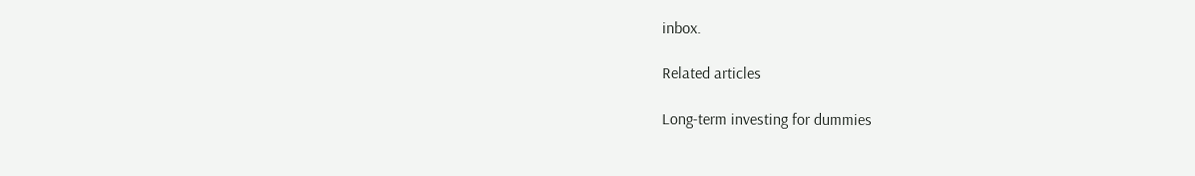inbox.

Related articles

Long-term investing for dummies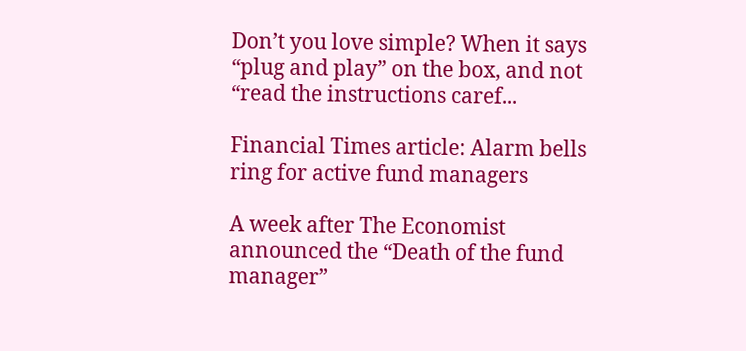Don’t you love simple? When it says “plug and play” on the box, and not “read the instructions caref...

Financial Times article: Alarm bells ring for active fund managers

A week after The Economist announced the “Death of the fund manager”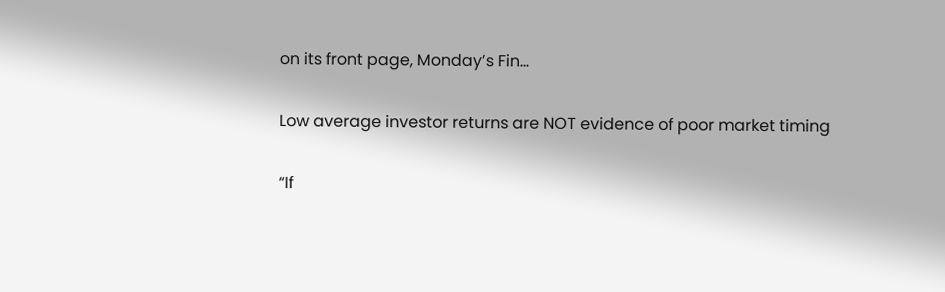on its front page, Monday’s Fin...

Low average investor returns are NOT evidence of poor market timing

“If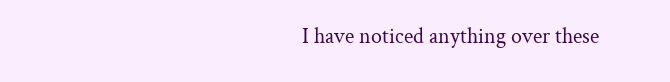I have noticed anything over these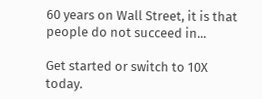60 years on Wall Street, it is that people do not succeed in...

Get started or switch to 10X today.